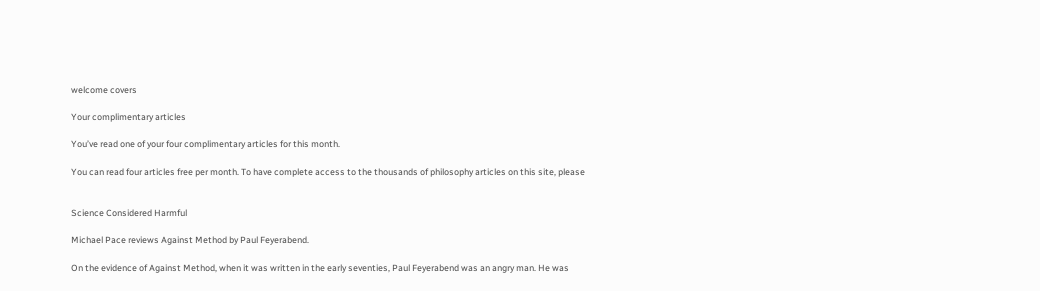welcome covers

Your complimentary articles

You’ve read one of your four complimentary articles for this month.

You can read four articles free per month. To have complete access to the thousands of philosophy articles on this site, please


Science Considered Harmful

Michael Pace reviews Against Method by Paul Feyerabend.

On the evidence of Against Method, when it was written in the early seventies, Paul Feyerabend was an angry man. He was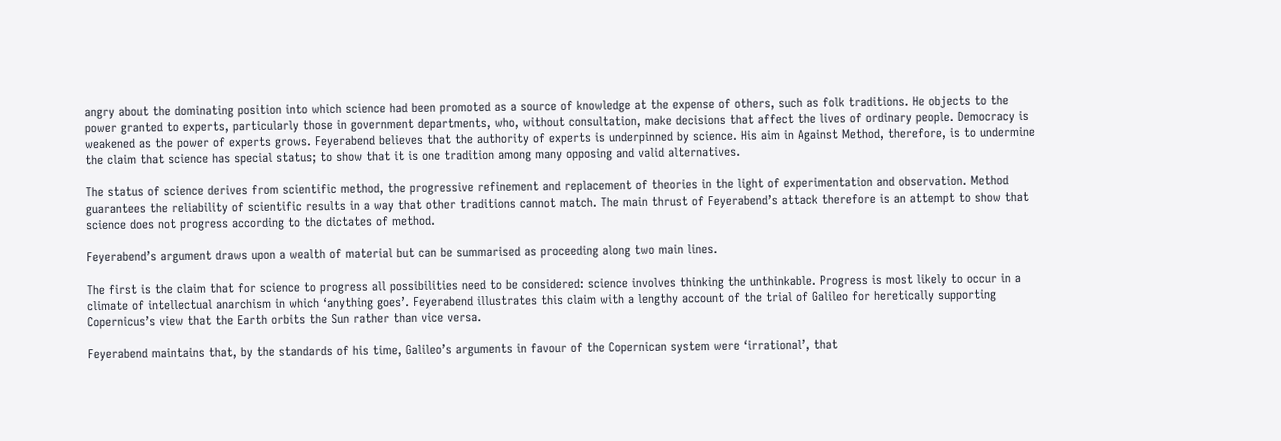angry about the dominating position into which science had been promoted as a source of knowledge at the expense of others, such as folk traditions. He objects to the power granted to experts, particularly those in government departments, who, without consultation, make decisions that affect the lives of ordinary people. Democracy is weakened as the power of experts grows. Feyerabend believes that the authority of experts is underpinned by science. His aim in Against Method, therefore, is to undermine the claim that science has special status; to show that it is one tradition among many opposing and valid alternatives.

The status of science derives from scientific method, the progressive refinement and replacement of theories in the light of experimentation and observation. Method guarantees the reliability of scientific results in a way that other traditions cannot match. The main thrust of Feyerabend’s attack therefore is an attempt to show that science does not progress according to the dictates of method.

Feyerabend’s argument draws upon a wealth of material but can be summarised as proceeding along two main lines.

The first is the claim that for science to progress all possibilities need to be considered: science involves thinking the unthinkable. Progress is most likely to occur in a climate of intellectual anarchism in which ‘anything goes’. Feyerabend illustrates this claim with a lengthy account of the trial of Galileo for heretically supporting Copernicus’s view that the Earth orbits the Sun rather than vice versa.

Feyerabend maintains that, by the standards of his time, Galileo’s arguments in favour of the Copernican system were ‘irrational’, that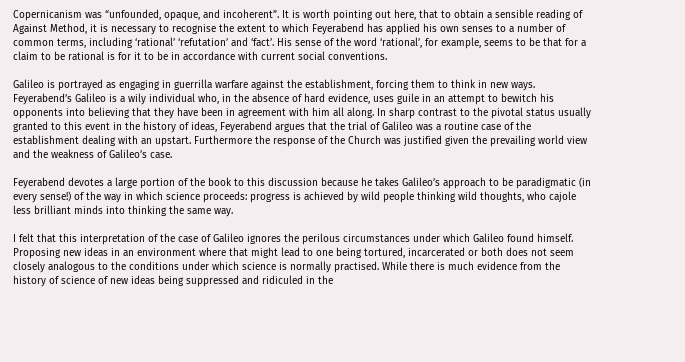Copernicanism was “unfounded, opaque, and incoherent”. It is worth pointing out here, that to obtain a sensible reading of Against Method, it is necessary to recognise the extent to which Feyerabend has applied his own senses to a number of common terms, including ‘rational’ ‘refutation’ and ‘fact’. His sense of the word ‘rational’, for example, seems to be that for a claim to be rational is for it to be in accordance with current social conventions.

Galileo is portrayed as engaging in guerrilla warfare against the establishment, forcing them to think in new ways. Feyerabend’s Galileo is a wily individual who, in the absence of hard evidence, uses guile in an attempt to bewitch his opponents into believing that they have been in agreement with him all along. In sharp contrast to the pivotal status usually granted to this event in the history of ideas, Feyerabend argues that the trial of Galileo was a routine case of the establishment dealing with an upstart. Furthermore the response of the Church was justified given the prevailing world view and the weakness of Galileo’s case.

Feyerabend devotes a large portion of the book to this discussion because he takes Galileo’s approach to be paradigmatic (in every sense!) of the way in which science proceeds: progress is achieved by wild people thinking wild thoughts, who cajole less brilliant minds into thinking the same way.

I felt that this interpretation of the case of Galileo ignores the perilous circumstances under which Galileo found himself. Proposing new ideas in an environment where that might lead to one being tortured, incarcerated or both does not seem closely analogous to the conditions under which science is normally practised. While there is much evidence from the history of science of new ideas being suppressed and ridiculed in the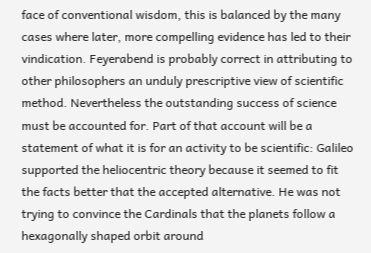face of conventional wisdom, this is balanced by the many cases where later, more compelling evidence has led to their vindication. Feyerabend is probably correct in attributing to other philosophers an unduly prescriptive view of scientific method. Nevertheless the outstanding success of science must be accounted for. Part of that account will be a statement of what it is for an activity to be scientific: Galileo supported the heliocentric theory because it seemed to fit the facts better that the accepted alternative. He was not trying to convince the Cardinals that the planets follow a hexagonally shaped orbit around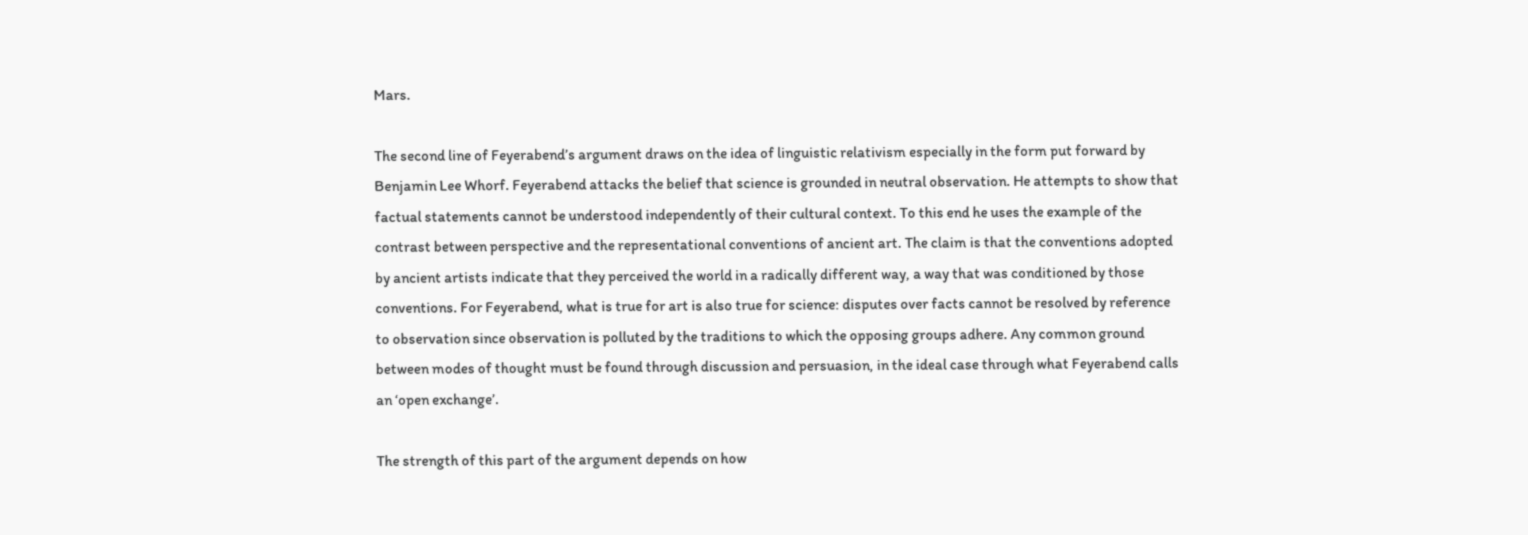Mars.

The second line of Feyerabend’s argument draws on the idea of linguistic relativism especially in the form put forward by Benjamin Lee Whorf. Feyerabend attacks the belief that science is grounded in neutral observation. He attempts to show that factual statements cannot be understood independently of their cultural context. To this end he uses the example of the contrast between perspective and the representational conventions of ancient art. The claim is that the conventions adopted by ancient artists indicate that they perceived the world in a radically different way, a way that was conditioned by those conventions. For Feyerabend, what is true for art is also true for science: disputes over facts cannot be resolved by reference to observation since observation is polluted by the traditions to which the opposing groups adhere. Any common ground between modes of thought must be found through discussion and persuasion, in the ideal case through what Feyerabend calls an ‘open exchange’.

The strength of this part of the argument depends on how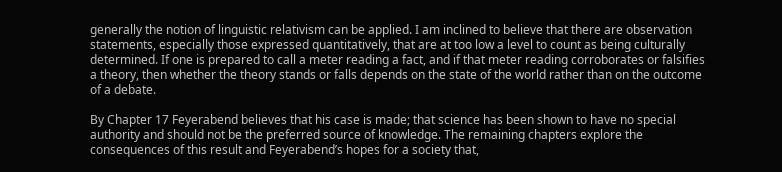generally the notion of linguistic relativism can be applied. I am inclined to believe that there are observation statements, especially those expressed quantitatively, that are at too low a level to count as being culturally determined. If one is prepared to call a meter reading a fact, and if that meter reading corroborates or falsifies a theory, then whether the theory stands or falls depends on the state of the world rather than on the outcome of a debate.

By Chapter 17 Feyerabend believes that his case is made; that science has been shown to have no special authority and should not be the preferred source of knowledge. The remaining chapters explore the consequences of this result and Feyerabend’s hopes for a society that,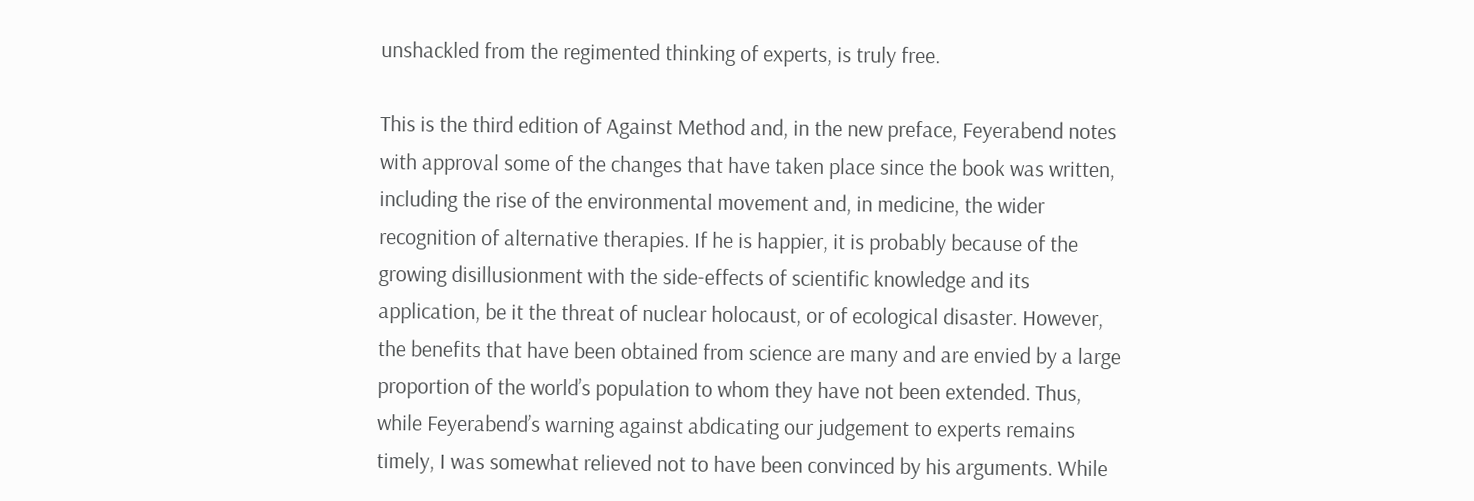unshackled from the regimented thinking of experts, is truly free.

This is the third edition of Against Method and, in the new preface, Feyerabend notes with approval some of the changes that have taken place since the book was written, including the rise of the environmental movement and, in medicine, the wider recognition of alternative therapies. If he is happier, it is probably because of the growing disillusionment with the side-effects of scientific knowledge and its application, be it the threat of nuclear holocaust, or of ecological disaster. However, the benefits that have been obtained from science are many and are envied by a large proportion of the world’s population to whom they have not been extended. Thus, while Feyerabend’s warning against abdicating our judgement to experts remains timely, I was somewhat relieved not to have been convinced by his arguments. While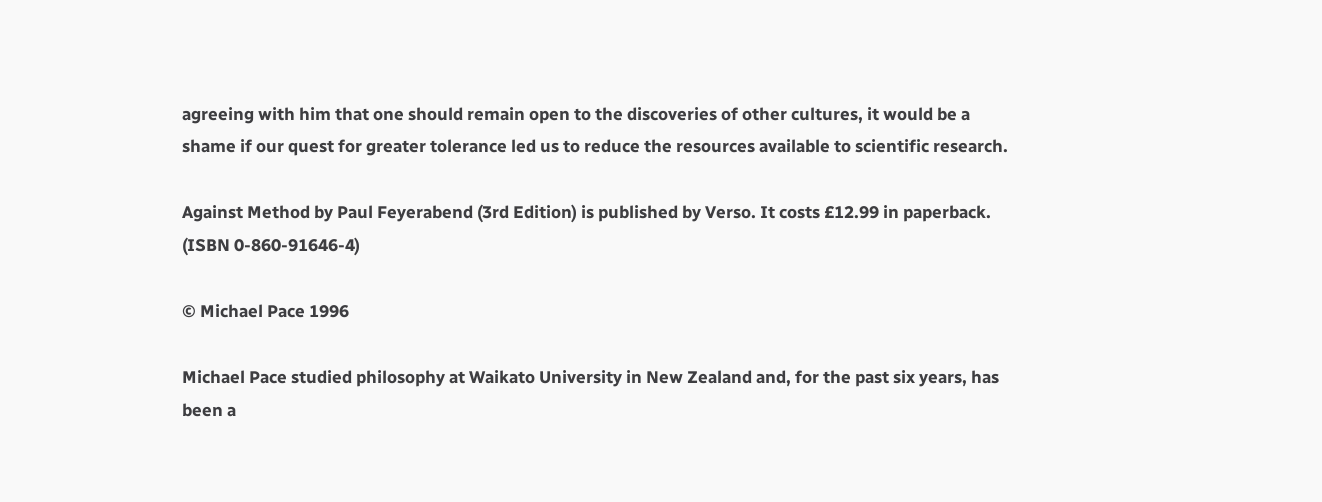agreeing with him that one should remain open to the discoveries of other cultures, it would be a shame if our quest for greater tolerance led us to reduce the resources available to scientific research.

Against Method by Paul Feyerabend (3rd Edition) is published by Verso. It costs £12.99 in paperback. (ISBN 0-860-91646-4)

© Michael Pace 1996

Michael Pace studied philosophy at Waikato University in New Zealand and, for the past six years, has been a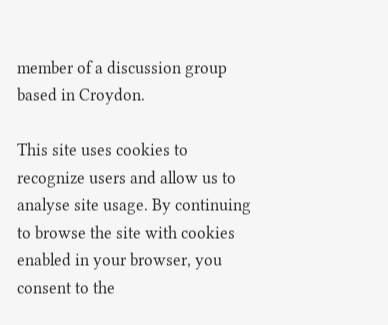member of a discussion group based in Croydon.

This site uses cookies to recognize users and allow us to analyse site usage. By continuing to browse the site with cookies enabled in your browser, you consent to the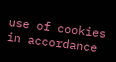use of cookies in accordance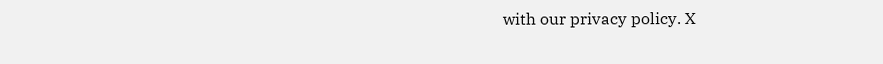with our privacy policy. X